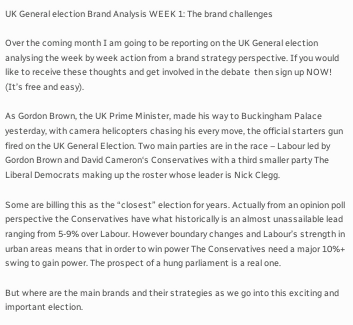UK General election Brand Analysis WEEK 1: The brand challenges

Over the coming month I am going to be reporting on the UK General election analysing the week by week action from a brand strategy perspective. If you would like to receive these thoughts and get involved in the debate  then sign up NOW! (It’s free and easy).

As Gordon Brown, the UK Prime Minister, made his way to Buckingham Palace yesterday, with camera helicopters chasing his every move, the official starters gun fired on the UK General Election. Two main parties are in the race – Labour led by Gordon Brown and David Cameron‘s Conservatives with a third smaller party The Liberal Democrats making up the roster whose leader is Nick Clegg.

Some are billing this as the “closest” election for years. Actually from an opinion poll perspective the Conservatives have what historically is an almost unassailable lead ranging from 5-9% over Labour. However boundary changes and Labour’s strength in urban areas means that in order to win power The Conservatives need a major 10%+ swing to gain power. The prospect of a hung parliament is a real one.

But where are the main brands and their strategies as we go into this exciting and important election.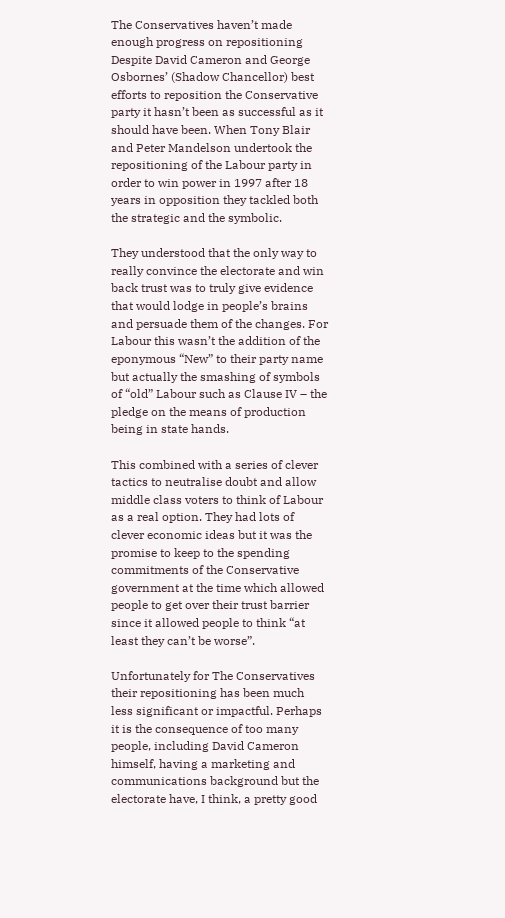The Conservatives haven’t made enough progress on repositioning
Despite David Cameron and George Osbornes’ (Shadow Chancellor) best efforts to reposition the Conservative party it hasn’t been as successful as it should have been. When Tony Blair and Peter Mandelson undertook the repositioning of the Labour party in order to win power in 1997 after 18 years in opposition they tackled both the strategic and the symbolic.

They understood that the only way to really convince the electorate and win back trust was to truly give evidence that would lodge in people’s brains and persuade them of the changes. For Labour this wasn’t the addition of the eponymous “New” to their party name but actually the smashing of symbols of “old” Labour such as Clause IV – the pledge on the means of production being in state hands.

This combined with a series of clever tactics to neutralise doubt and allow middle class voters to think of Labour as a real option. They had lots of clever economic ideas but it was the promise to keep to the spending commitments of the Conservative government at the time which allowed people to get over their trust barrier since it allowed people to think “at least they can’t be worse”.

Unfortunately for The Conservatives their repositioning has been much less significant or impactful. Perhaps it is the consequence of too many people, including David Cameron himself, having a marketing and communications background but the electorate have, I think, a pretty good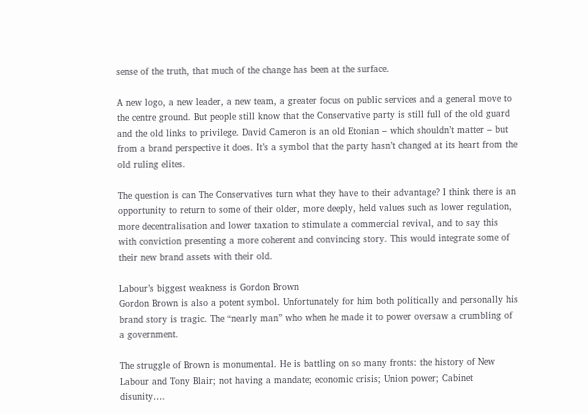sense of the truth, that much of the change has been at the surface.

A new logo, a new leader, a new team, a greater focus on public services and a general move to the centre ground. But people still know that the Conservative party is still full of the old guard and the old links to privilege. David Cameron is an old Etonian – which shouldn’t matter – but from a brand perspective it does. It’s a symbol that the party hasn’t changed at its heart from the old ruling elites.

The question is can The Conservatives turn what they have to their advantage? I think there is an opportunity to return to some of their older, more deeply, held values such as lower regulation, more decentralisation and lower taxation to stimulate a commercial revival, and to say this with conviction presenting a more coherent and convincing story. This would integrate some of their new brand assets with their old.

Labour’s biggest weakness is Gordon Brown
Gordon Brown is also a potent symbol. Unfortunately for him both politically and personally his brand story is tragic. The “nearly man” who when he made it to power oversaw a crumbling of a government.

The struggle of Brown is monumental. He is battling on so many fronts: the history of New Labour and Tony Blair; not having a mandate; economic crisis; Union power; Cabinet disunity….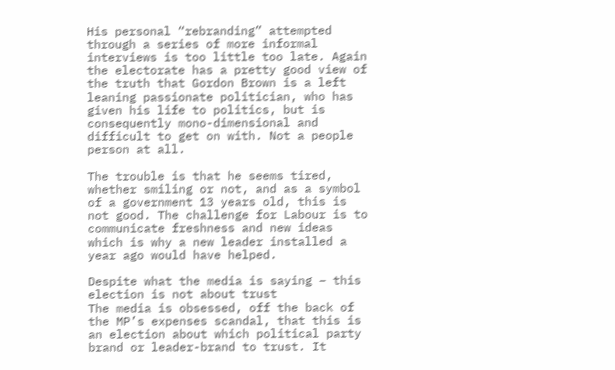His personal “rebranding” attempted through a series of more informal interviews is too little too late. Again the electorate has a pretty good view of the truth that Gordon Brown is a left leaning passionate politician, who has given his life to politics, but is consequently mono-dimensional and difficult to get on with. Not a people person at all.

The trouble is that he seems tired, whether smiling or not, and as a symbol of a government 13 years old, this is not good. The challenge for Labour is to communicate freshness and new ideas which is why a new leader installed a year ago would have helped.

Despite what the media is saying – this election is not about trust
The media is obsessed, off the back of the MP’s expenses scandal, that this is an election about which political party brand or leader-brand to trust. It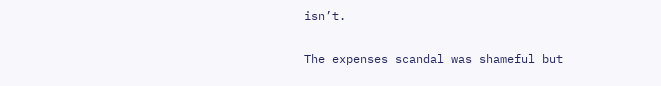isn’t.

The expenses scandal was shameful but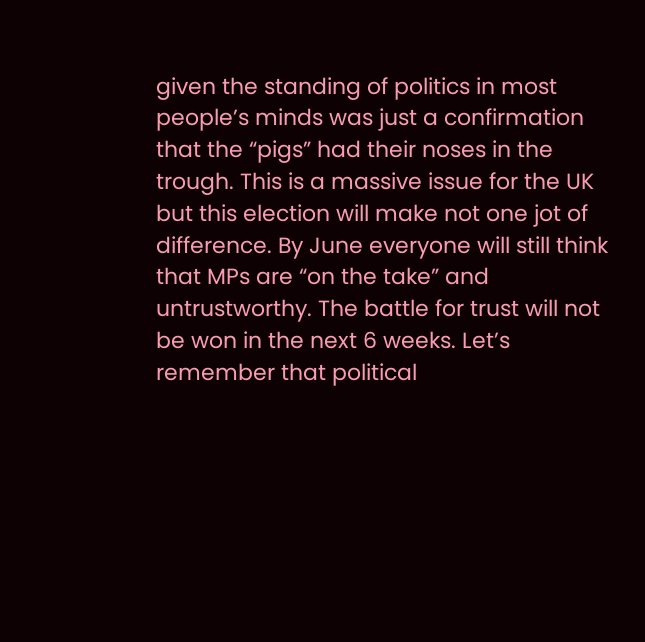given the standing of politics in most people’s minds was just a confirmation that the “pigs” had their noses in the trough. This is a massive issue for the UK but this election will make not one jot of difference. By June everyone will still think that MPs are “on the take” and untrustworthy. The battle for trust will not be won in the next 6 weeks. Let’s remember that political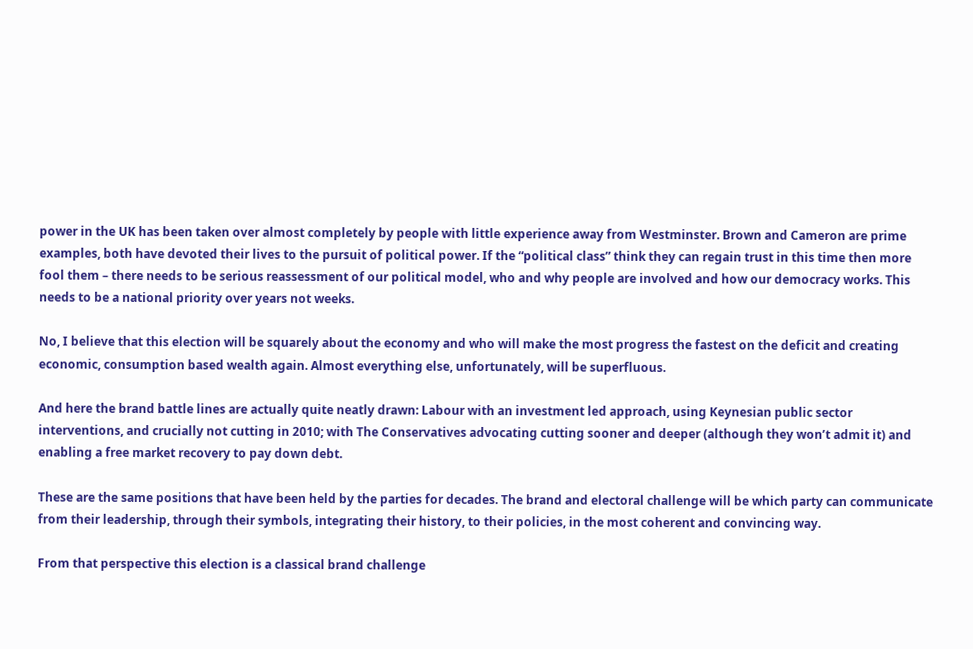power in the UK has been taken over almost completely by people with little experience away from Westminster. Brown and Cameron are prime examples, both have devoted their lives to the pursuit of political power. If the “political class” think they can regain trust in this time then more fool them – there needs to be serious reassessment of our political model, who and why people are involved and how our democracy works. This needs to be a national priority over years not weeks.

No, I believe that this election will be squarely about the economy and who will make the most progress the fastest on the deficit and creating economic, consumption based wealth again. Almost everything else, unfortunately, will be superfluous.

And here the brand battle lines are actually quite neatly drawn: Labour with an investment led approach, using Keynesian public sector interventions, and crucially not cutting in 2010; with The Conservatives advocating cutting sooner and deeper (although they won’t admit it) and enabling a free market recovery to pay down debt.

These are the same positions that have been held by the parties for decades. The brand and electoral challenge will be which party can communicate from their leadership, through their symbols, integrating their history, to their policies, in the most coherent and convincing way.

From that perspective this election is a classical brand challenge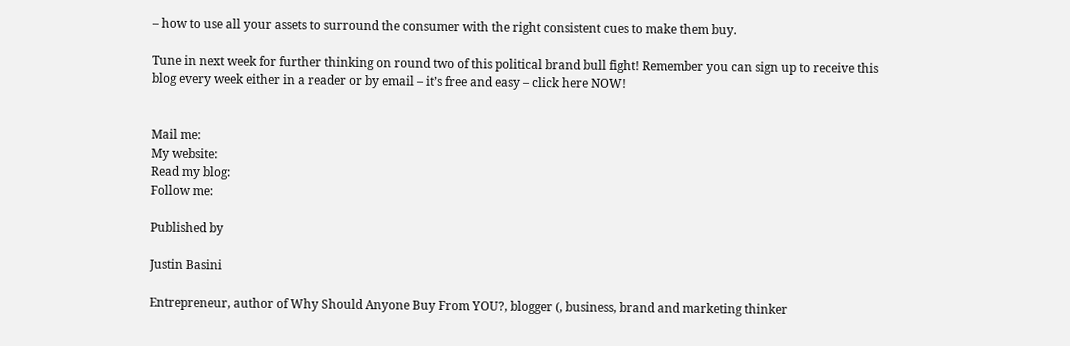– how to use all your assets to surround the consumer with the right consistent cues to make them buy.

Tune in next week for further thinking on round two of this political brand bull fight! Remember you can sign up to receive this blog every week either in a reader or by email – it’s free and easy – click here NOW!


Mail me:
My website:
Read my blog:
Follow me:

Published by

Justin Basini

Entrepreneur, author of Why Should Anyone Buy From YOU?, blogger (, business, brand and marketing thinker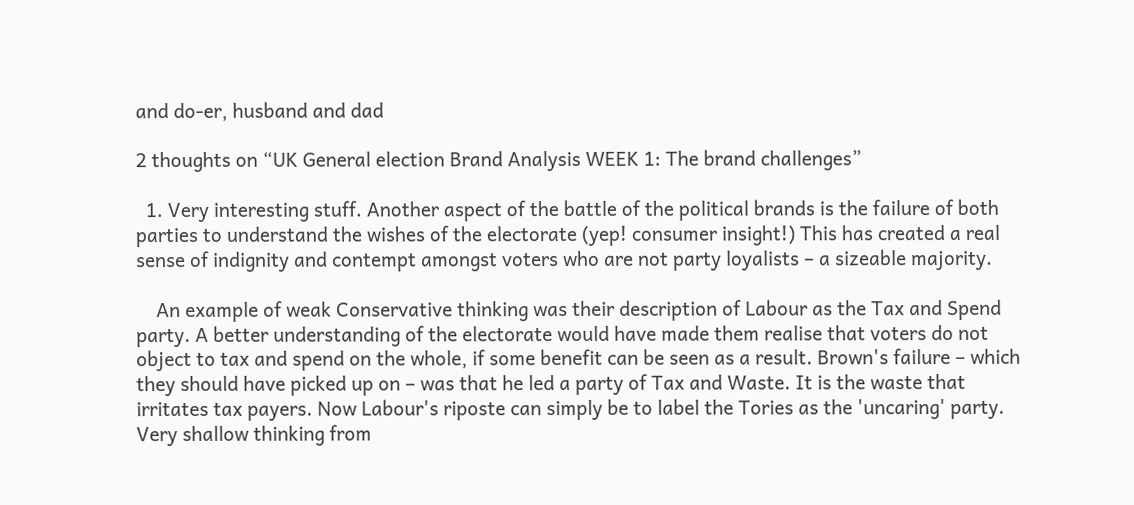and do-er, husband and dad

2 thoughts on “UK General election Brand Analysis WEEK 1: The brand challenges”

  1. Very interesting stuff. Another aspect of the battle of the political brands is the failure of both parties to understand the wishes of the electorate (yep! consumer insight!) This has created a real sense of indignity and contempt amongst voters who are not party loyalists – a sizeable majority.

    An example of weak Conservative thinking was their description of Labour as the Tax and Spend party. A better understanding of the electorate would have made them realise that voters do not object to tax and spend on the whole, if some benefit can be seen as a result. Brown's failure – which they should have picked up on – was that he led a party of Tax and Waste. It is the waste that irritates tax payers. Now Labour's riposte can simply be to label the Tories as the 'uncaring' party. Very shallow thinking from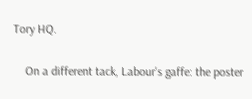Tory HQ.

    On a different tack, Labour's gaffe: the poster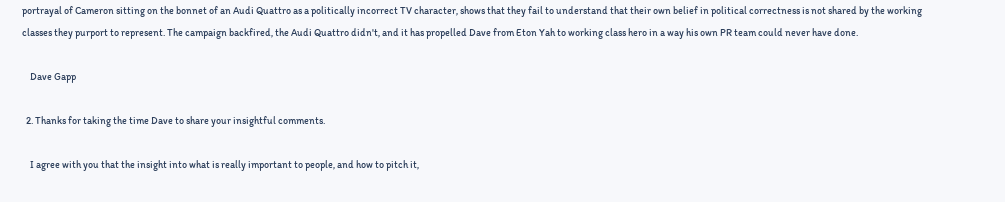portrayal of Cameron sitting on the bonnet of an Audi Quattro as a politically incorrect TV character, shows that they fail to understand that their own belief in political correctness is not shared by the working classes they purport to represent. The campaign backfired, the Audi Quattro didn't, and it has propelled Dave from Eton Yah to working class hero in a way his own PR team could never have done.

    Dave Gapp

  2. Thanks for taking the time Dave to share your insightful comments.

    I agree with you that the insight into what is really important to people, and how to pitch it,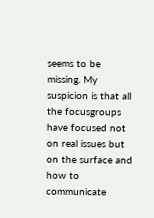seems to be missing. My suspicion is that all the focusgroups have focused not on real issues but on the surface and how to communicate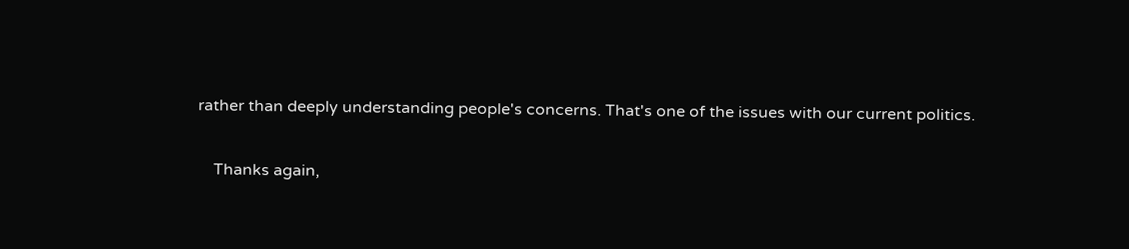rather than deeply understanding people's concerns. That's one of the issues with our current politics.

    Thanks again,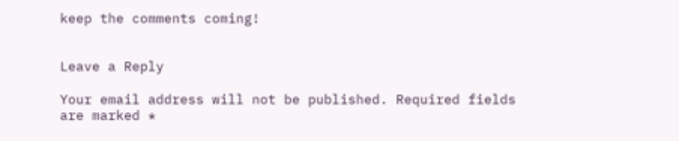keep the comments coming!


Leave a Reply

Your email address will not be published. Required fields are marked *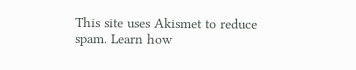This site uses Akismet to reduce spam. Learn how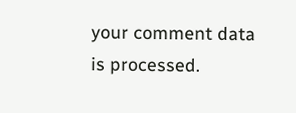your comment data is processed.